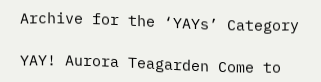Archive for the ‘YAYs’ Category

YAY! Aurora Teagarden Come to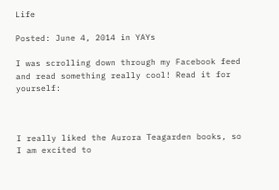Life

Posted: June 4, 2014 in YAYs

I was scrolling down through my Facebook feed and read something really cool! Read it for yourself:



I really liked the Aurora Teagarden books, so I am excited to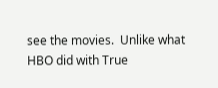see the movies.  Unlike what HBO did with True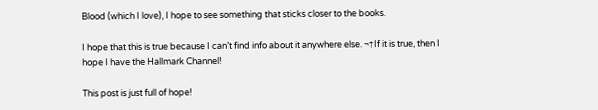Blood (which I love), I hope to see something that sticks closer to the books.

I hope that this is true because I can’t find info about it anywhere else. ¬†If it is true, then I hope I have the Hallmark Channel!

This post is just full of hope!